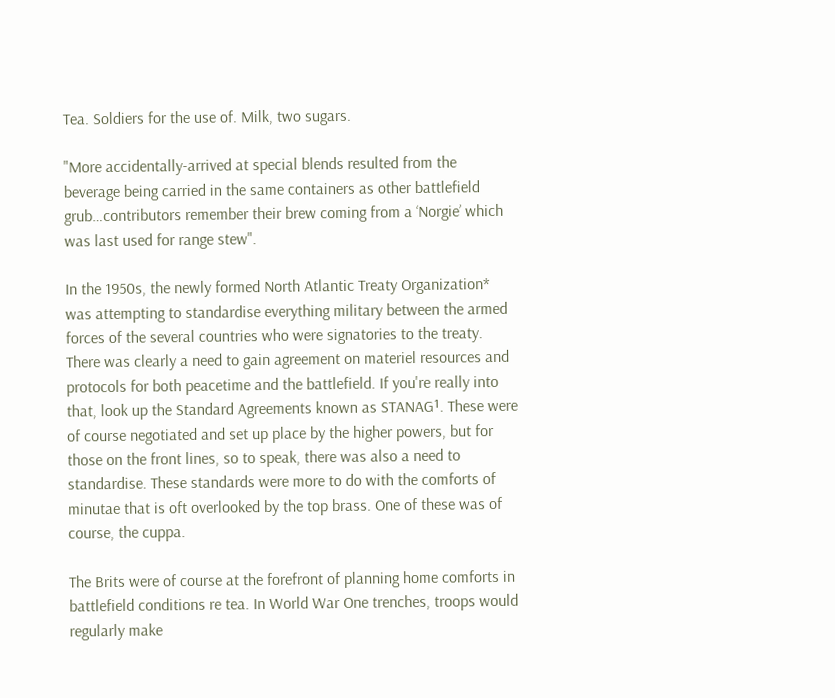Tea. Soldiers for the use of. Milk, two sugars.

"More accidentally-arrived at special blends resulted from the beverage being carried in the same containers as other battlefield grub…contributors remember their brew coming from a ‘Norgie’ which was last used for range stew".

In the 1950s, the newly formed North Atlantic Treaty Organization* was attempting to standardise everything military between the armed forces of the several countries who were signatories to the treaty. There was clearly a need to gain agreement on materiel resources and protocols for both peacetime and the battlefield. If you're really into that, look up the Standard Agreements known as STANAG¹. These were of course negotiated and set up place by the higher powers, but for those on the front lines, so to speak, there was also a need to standardise. These standards were more to do with the comforts of minutae that is oft overlooked by the top brass. One of these was of course, the cuppa.

The Brits were of course at the forefront of planning home comforts in battlefield conditions re tea. In World War One trenches, troops would regularly make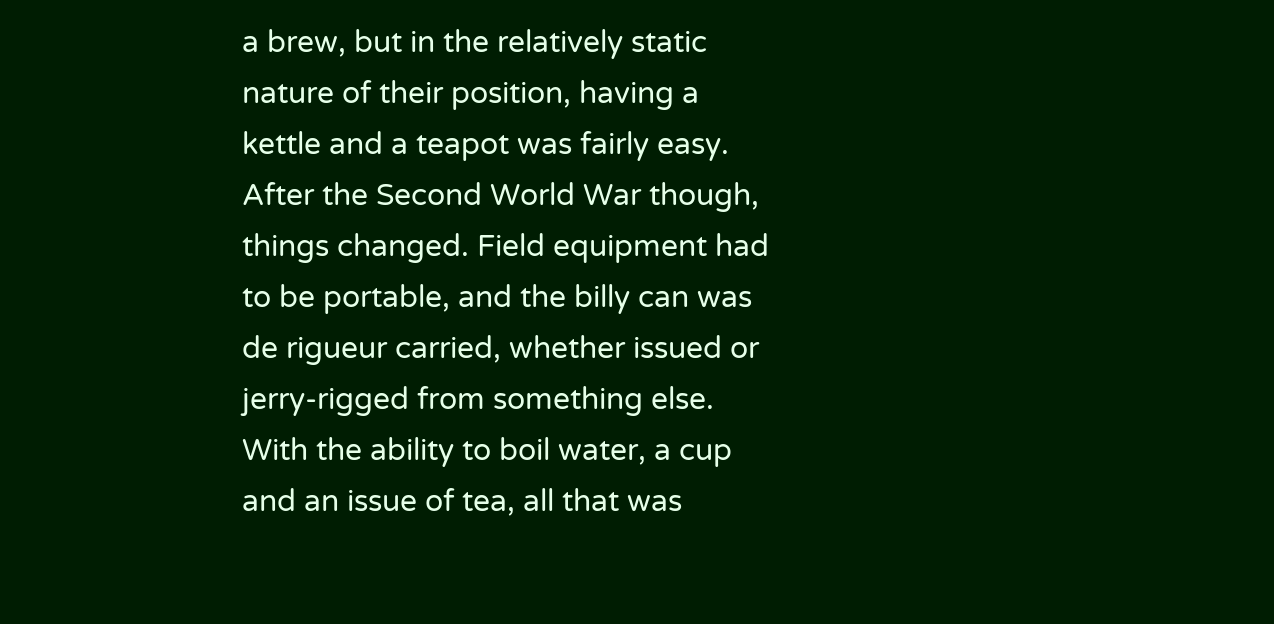a brew, but in the relatively static nature of their position, having a kettle and a teapot was fairly easy. After the Second World War though, things changed. Field equipment had to be portable, and the billy can was de rigueur carried, whether issued or jerry-rigged from something else. With the ability to boil water, a cup and an issue of tea, all that was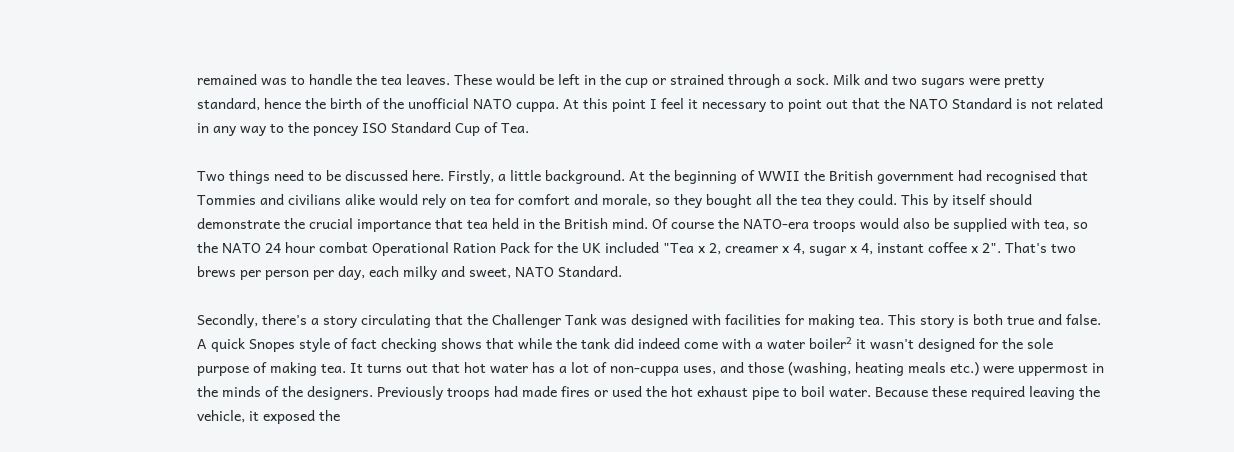remained was to handle the tea leaves. These would be left in the cup or strained through a sock. Milk and two sugars were pretty standard, hence the birth of the unofficial NATO cuppa. At this point I feel it necessary to point out that the NATO Standard is not related in any way to the poncey ISO Standard Cup of Tea.

Two things need to be discussed here. Firstly, a little background. At the beginning of WWII the British government had recognised that Tommies and civilians alike would rely on tea for comfort and morale, so they bought all the tea they could. This by itself should demonstrate the crucial importance that tea held in the British mind. Of course the NATO-era troops would also be supplied with tea, so the NATO 24 hour combat Operational Ration Pack for the UK included "Tea x 2, creamer x 4, sugar x 4, instant coffee x 2". That's two brews per person per day, each milky and sweet, NATO Standard.

Secondly, there's a story circulating that the Challenger Tank was designed with facilities for making tea. This story is both true and false. A quick Snopes style of fact checking shows that while the tank did indeed come with a water boiler² it wasn't designed for the sole purpose of making tea. It turns out that hot water has a lot of non-cuppa uses, and those (washing, heating meals etc.) were uppermost in the minds of the designers. Previously troops had made fires or used the hot exhaust pipe to boil water. Because these required leaving the vehicle, it exposed the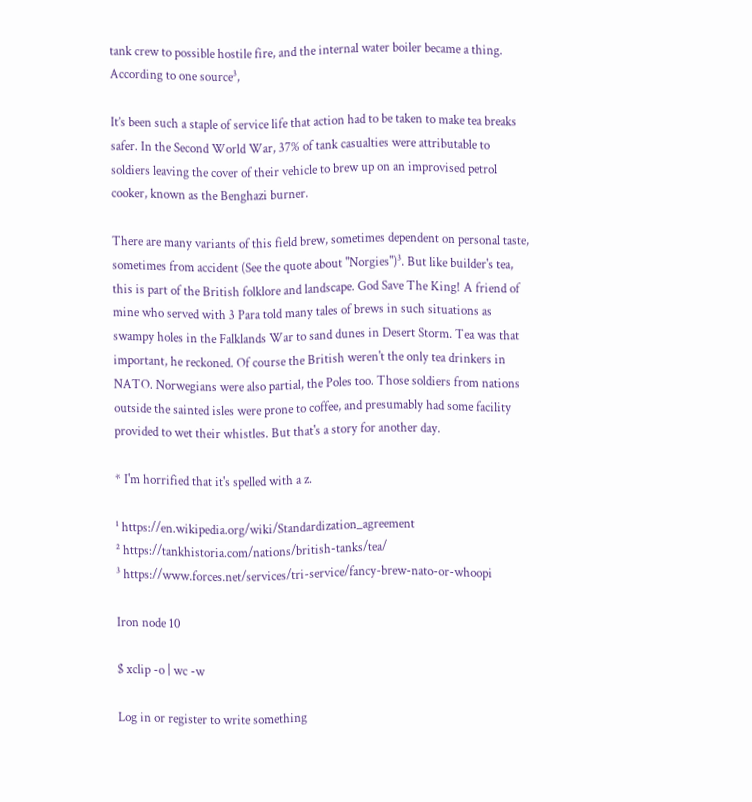tank crew to possible hostile fire, and the internal water boiler became a thing. According to one source³,

It’s been such a staple of service life that action had to be taken to make tea breaks safer. In the Second World War, 37% of tank casualties were attributable to soldiers leaving the cover of their vehicle to brew up on an improvised petrol cooker, known as the Benghazi burner.

There are many variants of this field brew, sometimes dependent on personal taste, sometimes from accident (See the quote about "Norgies")³. But like builder's tea, this is part of the British folklore and landscape. God Save The King! A friend of mine who served with 3 Para told many tales of brews in such situations as swampy holes in the Falklands War to sand dunes in Desert Storm. Tea was that important, he reckoned. Of course the British weren't the only tea drinkers in NATO. Norwegians were also partial, the Poles too. Those soldiers from nations outside the sainted isles were prone to coffee, and presumably had some facility provided to wet their whistles. But that's a story for another day.

* I'm horrified that it's spelled with a z.

¹ https://en.wikipedia.org/wiki/Standardization_agreement
² https://tankhistoria.com/nations/british-tanks/tea/
³ https://www.forces.net/services/tri-service/fancy-brew-nato-or-whoopi

Iron node 10

$ xclip -o | wc -w

Log in or register to write something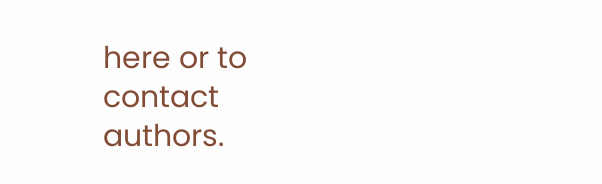here or to contact authors.